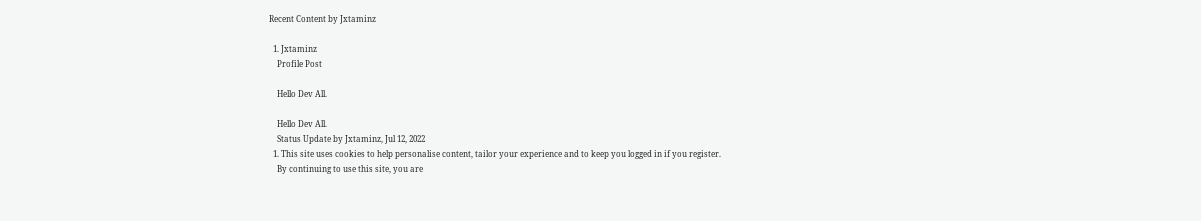Recent Content by Jxtaminz

  1. Jxtaminz
    Profile Post

    Hello Dev All.

    Hello Dev All.
    Status Update by Jxtaminz, Jul 12, 2022
  1. This site uses cookies to help personalise content, tailor your experience and to keep you logged in if you register.
    By continuing to use this site, you are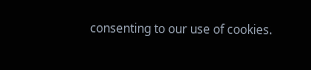consenting to our use of cookies.